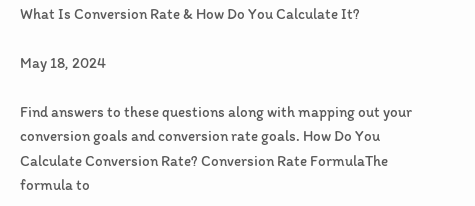What Is Conversion Rate & How Do You Calculate It?

May 18, 2024

Find answers to these questions along with mapping out your conversion goals and conversion rate goals. How Do You Calculate Conversion Rate? Conversion Rate FormulaThe formula to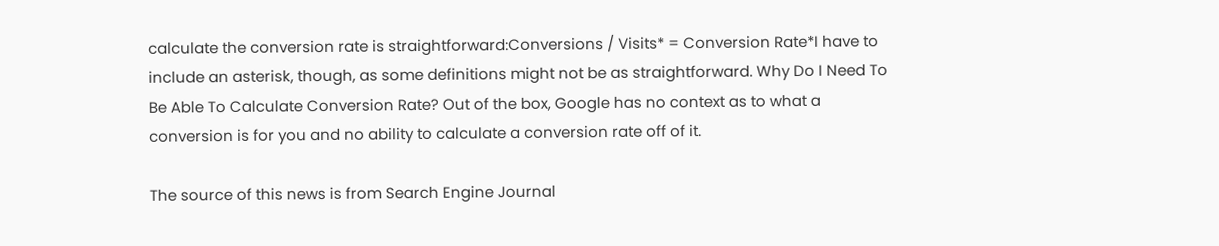calculate the conversion rate is straightforward:Conversions / Visits* = Conversion Rate*I have to include an asterisk, though, as some definitions might not be as straightforward. Why Do I Need To Be Able To Calculate Conversion Rate? Out of the box, Google has no context as to what a conversion is for you and no ability to calculate a conversion rate off of it.

The source of this news is from Search Engine Journal